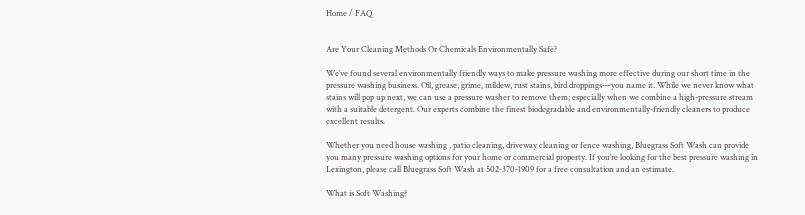Home / FAQ


Are Your Cleaning Methods Or Chemicals Environmentally Safe?

We’ve found several environmentally friendly ways to make pressure washing more effective during our short time in the pressure washing business. Oil, grease, grime, mildew, rust stains, bird droppings—you name it. While we never know what stains will pop up next, we can use a pressure washer to remove them; especially when we combine a high-pressure stream with a suitable detergent. Our experts combine the finest biodegradable and environmentally-friendly cleaners to produce excellent results.

Whether you need house washing , patio cleaning, driveway cleaning or fence washing, Bluegrass Soft Wash can provide you many pressure washing options for your home or commercial property. If you’re looking for the best pressure washing in Lexington, please call Bluegrass Soft Wash at 502-370-1909 for a free consultation and an estimate.

What is Soft Washing?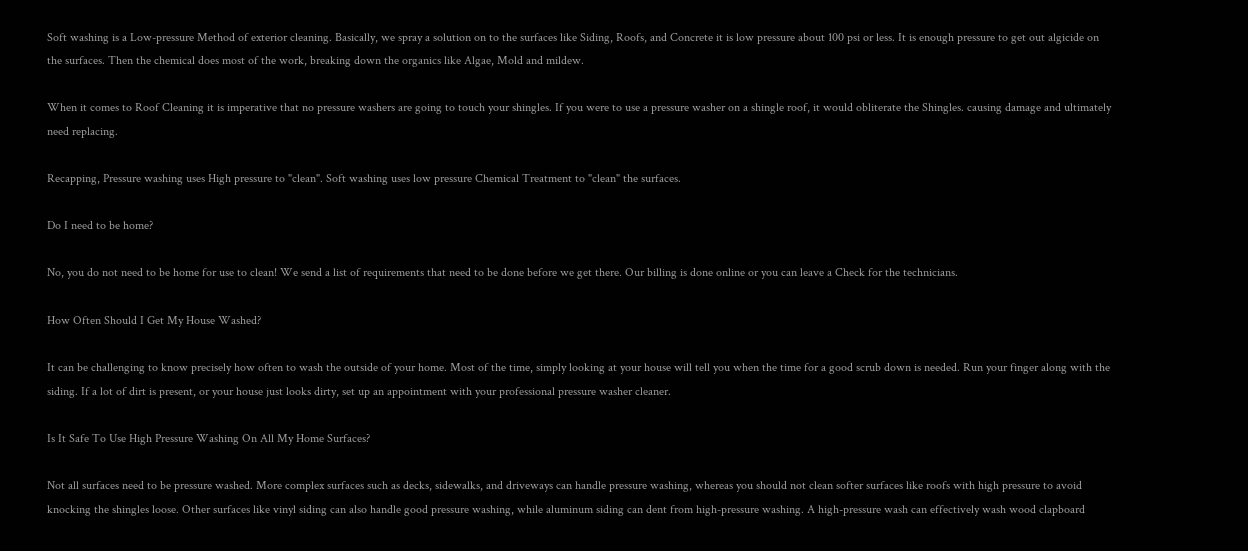Soft washing is a Low-pressure Method of exterior cleaning. Basically, we spray a solution on to the surfaces like Siding, Roofs, and Concrete it is low pressure about 100 psi or less. It is enough pressure to get out algicide on the surfaces. Then the chemical does most of the work, breaking down the organics like Algae, Mold and mildew.

When it comes to Roof Cleaning it is imperative that no pressure washers are going to touch your shingles. If you were to use a pressure washer on a shingle roof, it would obliterate the Shingles. causing damage and ultimately need replacing.

Recapping, Pressure washing uses High pressure to "clean". Soft washing uses low pressure Chemical Treatment to "clean" the surfaces.

Do I need to be home?

No, you do not need to be home for use to clean! We send a list of requirements that need to be done before we get there. Our billing is done online or you can leave a Check for the technicians.

How Often Should I Get My House Washed?

It can be challenging to know precisely how often to wash the outside of your home. Most of the time, simply looking at your house will tell you when the time for a good scrub down is needed. Run your finger along with the siding. If a lot of dirt is present, or your house just looks dirty, set up an appointment with your professional pressure washer cleaner.

Is It Safe To Use High Pressure Washing On All My Home Surfaces?

Not all surfaces need to be pressure washed. More complex surfaces such as decks, sidewalks, and driveways can handle pressure washing, whereas you should not clean softer surfaces like roofs with high pressure to avoid knocking the shingles loose. Other surfaces like vinyl siding can also handle good pressure washing, while aluminum siding can dent from high-pressure washing. A high-pressure wash can effectively wash wood clapboard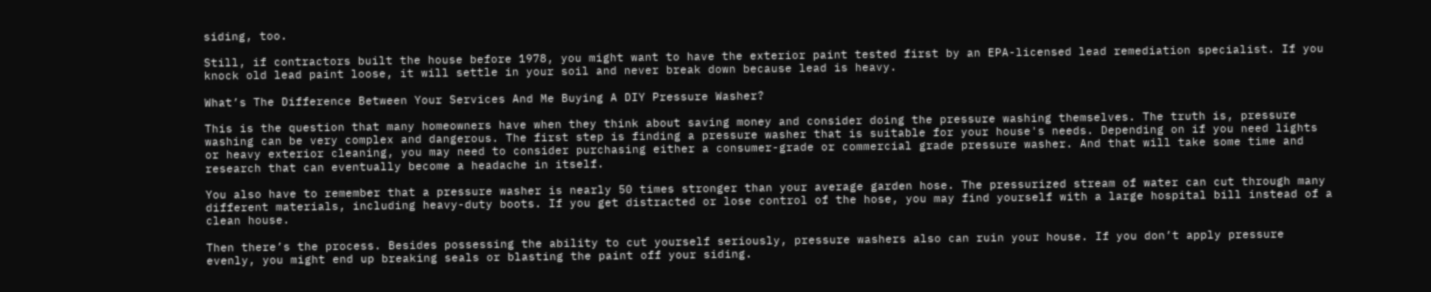siding, too.

Still, if contractors built the house before 1978, you might want to have the exterior paint tested first by an EPA-licensed lead remediation specialist. If you knock old lead paint loose, it will settle in your soil and never break down because lead is heavy.

What’s The Difference Between Your Services And Me Buying A DIY Pressure Washer?

This is the question that many homeowners have when they think about saving money and consider doing the pressure washing themselves. The truth is, pressure washing can be very complex and dangerous. The first step is finding a pressure washer that is suitable for your house's needs. Depending on if you need lights or heavy exterior cleaning, you may need to consider purchasing either a consumer-grade or commercial grade pressure washer. And that will take some time and research that can eventually become a headache in itself.

You also have to remember that a pressure washer is nearly 50 times stronger than your average garden hose. The pressurized stream of water can cut through many different materials, including heavy-duty boots. If you get distracted or lose control of the hose, you may find yourself with a large hospital bill instead of a clean house.

Then there’s the process. Besides possessing the ability to cut yourself seriously, pressure washers also can ruin your house. If you don’t apply pressure evenly, you might end up breaking seals or blasting the paint off your siding.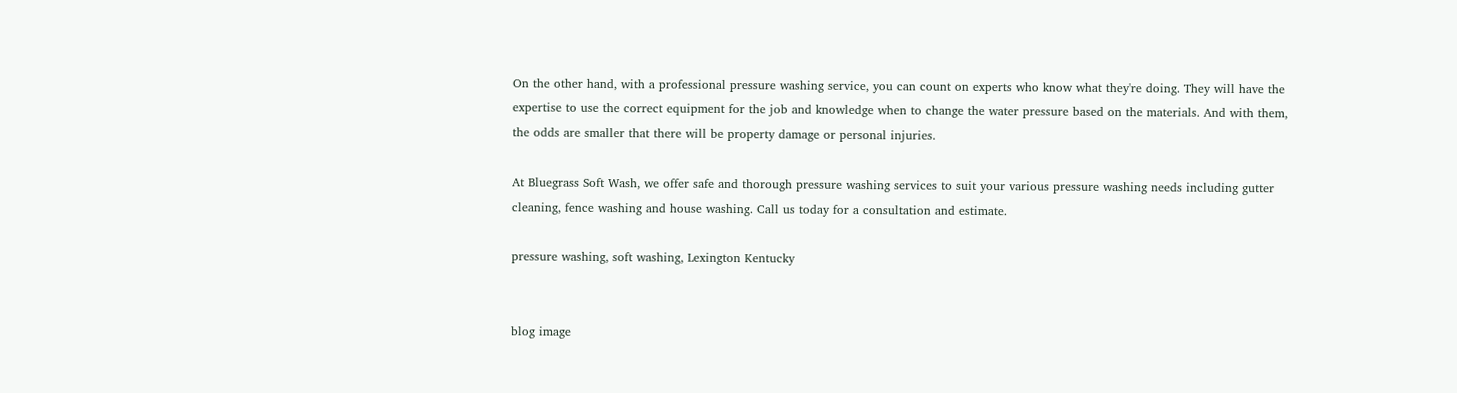On the other hand, with a professional pressure washing service, you can count on experts who know what they're doing. They will have the expertise to use the correct equipment for the job and knowledge when to change the water pressure based on the materials. And with them, the odds are smaller that there will be property damage or personal injuries.

At Bluegrass Soft Wash, we offer safe and thorough pressure washing services to suit your various pressure washing needs including gutter cleaning, fence washing and house washing. Call us today for a consultation and estimate.

pressure washing, soft washing, Lexington Kentucky


blog image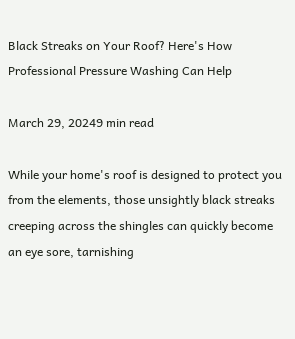Black Streaks on Your Roof? Here's How Professional Pressure Washing Can Help

March 29, 20249 min read

While your home's roof is designed to protect you from the elements, those unsightly black streaks creeping across the shingles can quickly become an eye sore, tarnishing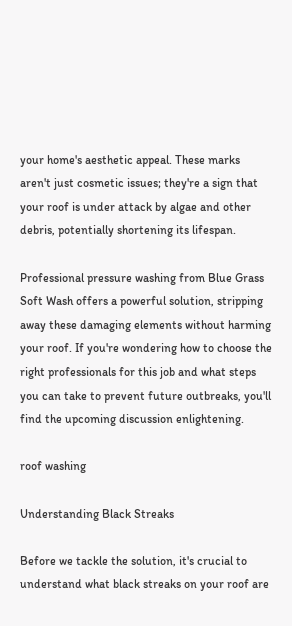your home's aesthetic appeal. These marks aren't just cosmetic issues; they're a sign that your roof is under attack by algae and other debris, potentially shortening its lifespan.

Professional pressure washing from Blue Grass Soft Wash offers a powerful solution, stripping away these damaging elements without harming your roof. If you're wondering how to choose the right professionals for this job and what steps you can take to prevent future outbreaks, you'll find the upcoming discussion enlightening.

roof washing

Understanding Black Streaks

Before we tackle the solution, it's crucial to understand what black streaks on your roof are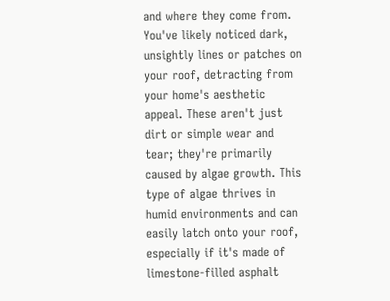and where they come from. You've likely noticed dark, unsightly lines or patches on your roof, detracting from your home's aesthetic appeal. These aren't just dirt or simple wear and tear; they're primarily caused by algae growth. This type of algae thrives in humid environments and can easily latch onto your roof, especially if it's made of limestone-filled asphalt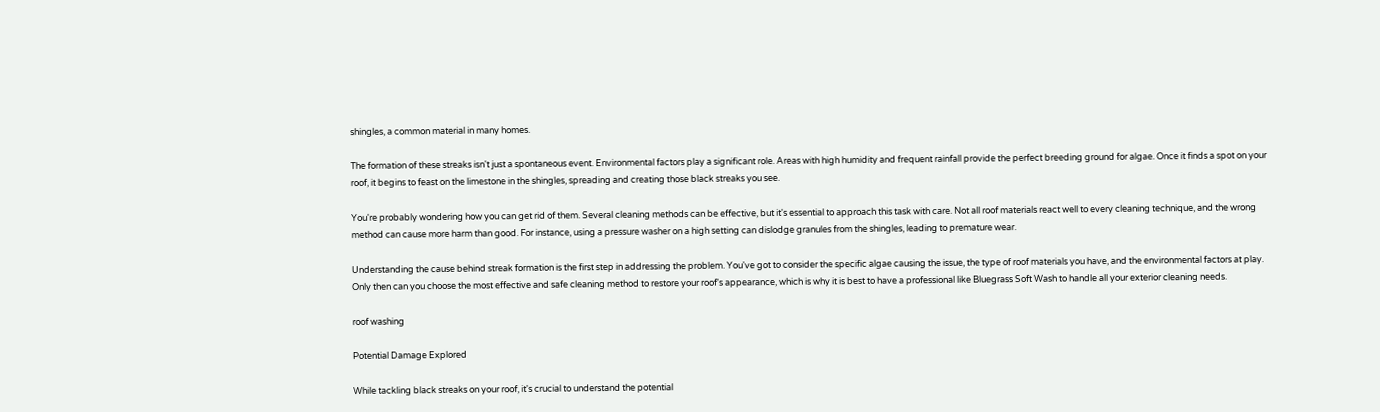shingles, a common material in many homes.

The formation of these streaks isn't just a spontaneous event. Environmental factors play a significant role. Areas with high humidity and frequent rainfall provide the perfect breeding ground for algae. Once it finds a spot on your roof, it begins to feast on the limestone in the shingles, spreading and creating those black streaks you see.

You're probably wondering how you can get rid of them. Several cleaning methods can be effective, but it's essential to approach this task with care. Not all roof materials react well to every cleaning technique, and the wrong method can cause more harm than good. For instance, using a pressure washer on a high setting can dislodge granules from the shingles, leading to premature wear.

Understanding the cause behind streak formation is the first step in addressing the problem. You've got to consider the specific algae causing the issue, the type of roof materials you have, and the environmental factors at play. Only then can you choose the most effective and safe cleaning method to restore your roof's appearance, which is why it is best to have a professional like Bluegrass Soft Wash to handle all your exterior cleaning needs.

roof washing

Potential Damage Explored

While tackling black streaks on your roof, it's crucial to understand the potential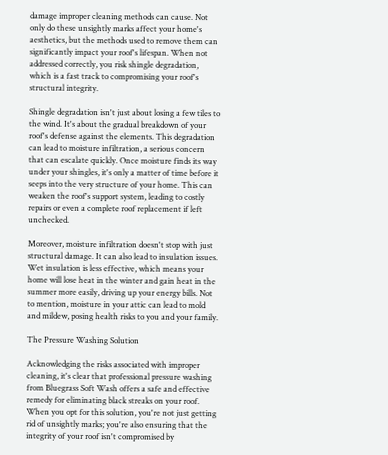damage improper cleaning methods can cause. Not only do these unsightly marks affect your home's aesthetics, but the methods used to remove them can significantly impact your roof's lifespan. When not addressed correctly, you risk shingle degradation, which is a fast track to compromising your roof's structural integrity.

Shingle degradation isn't just about losing a few tiles to the wind. It's about the gradual breakdown of your roof's defense against the elements. This degradation can lead to moisture infiltration, a serious concern that can escalate quickly. Once moisture finds its way under your shingles, it's only a matter of time before it seeps into the very structure of your home. This can weaken the roof's support system, leading to costly repairs or even a complete roof replacement if left unchecked.

Moreover, moisture infiltration doesn't stop with just structural damage. It can also lead to insulation issues. Wet insulation is less effective, which means your home will lose heat in the winter and gain heat in the summer more easily, driving up your energy bills. Not to mention, moisture in your attic can lead to mold and mildew, posing health risks to you and your family.

The Pressure Washing Solution

Acknowledging the risks associated with improper cleaning, it's clear that professional pressure washing from Bluegrass Soft Wash offers a safe and effective remedy for eliminating black streaks on your roof. When you opt for this solution, you're not just getting rid of unsightly marks; you're also ensuring that the integrity of your roof isn't compromised by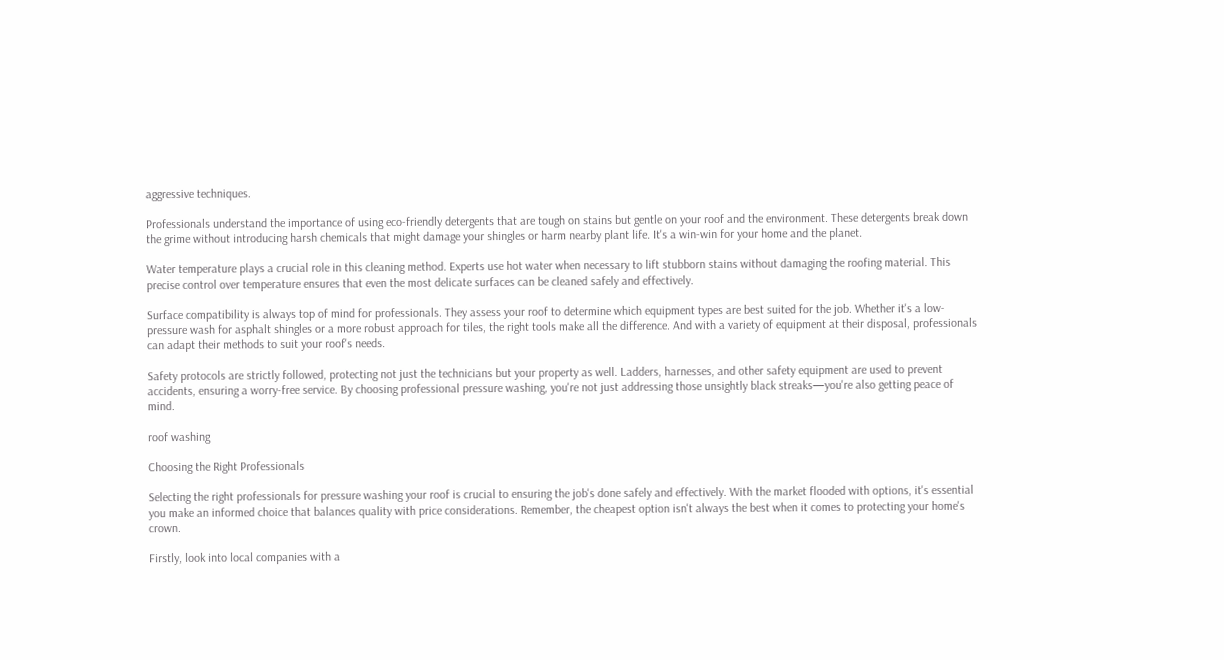aggressive techniques.

Professionals understand the importance of using eco-friendly detergents that are tough on stains but gentle on your roof and the environment. These detergents break down the grime without introducing harsh chemicals that might damage your shingles or harm nearby plant life. It's a win-win for your home and the planet.

Water temperature plays a crucial role in this cleaning method. Experts use hot water when necessary to lift stubborn stains without damaging the roofing material. This precise control over temperature ensures that even the most delicate surfaces can be cleaned safely and effectively.

Surface compatibility is always top of mind for professionals. They assess your roof to determine which equipment types are best suited for the job. Whether it's a low-pressure wash for asphalt shingles or a more robust approach for tiles, the right tools make all the difference. And with a variety of equipment at their disposal, professionals can adapt their methods to suit your roof's needs.

Safety protocols are strictly followed, protecting not just the technicians but your property as well. Ladders, harnesses, and other safety equipment are used to prevent accidents, ensuring a worry-free service. By choosing professional pressure washing, you're not just addressing those unsightly black streaks—you're also getting peace of mind.

roof washing

Choosing the Right Professionals

Selecting the right professionals for pressure washing your roof is crucial to ensuring the job's done safely and effectively. With the market flooded with options, it's essential you make an informed choice that balances quality with price considerations. Remember, the cheapest option isn't always the best when it comes to protecting your home's crown.

Firstly, look into local companies with a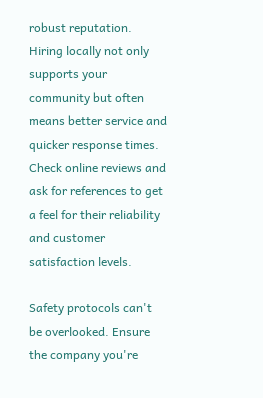robust reputation. Hiring locally not only supports your community but often means better service and quicker response times. Check online reviews and ask for references to get a feel for their reliability and customer satisfaction levels.

Safety protocols can't be overlooked. Ensure the company you're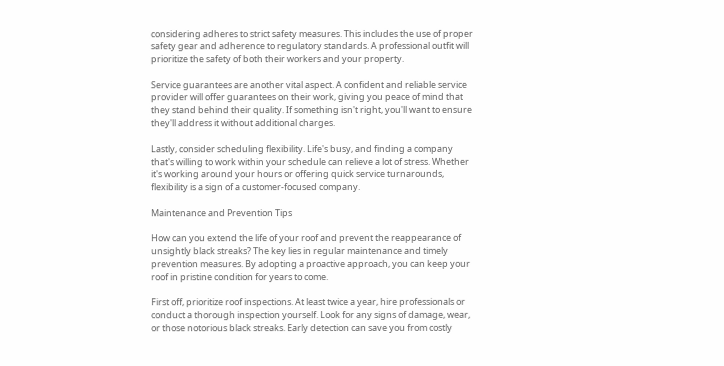considering adheres to strict safety measures. This includes the use of proper safety gear and adherence to regulatory standards. A professional outfit will prioritize the safety of both their workers and your property.

Service guarantees are another vital aspect. A confident and reliable service provider will offer guarantees on their work, giving you peace of mind that they stand behind their quality. If something isn't right, you'll want to ensure they'll address it without additional charges.

Lastly, consider scheduling flexibility. Life's busy, and finding a company that's willing to work within your schedule can relieve a lot of stress. Whether it's working around your hours or offering quick service turnarounds, flexibility is a sign of a customer-focused company.

Maintenance and Prevention Tips

How can you extend the life of your roof and prevent the reappearance of unsightly black streaks? The key lies in regular maintenance and timely prevention measures. By adopting a proactive approach, you can keep your roof in pristine condition for years to come.

First off, prioritize roof inspections. At least twice a year, hire professionals or conduct a thorough inspection yourself. Look for any signs of damage, wear, or those notorious black streaks. Early detection can save you from costly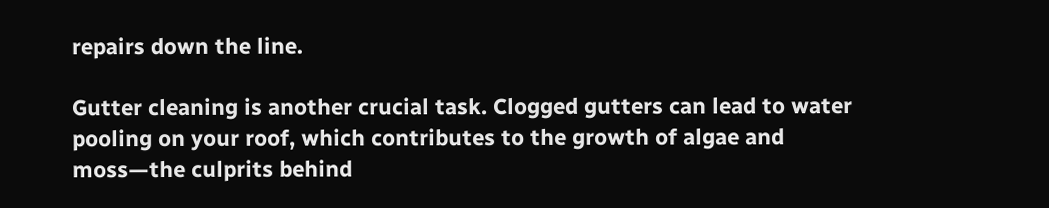repairs down the line.

Gutter cleaning is another crucial task. Clogged gutters can lead to water pooling on your roof, which contributes to the growth of algae and moss—the culprits behind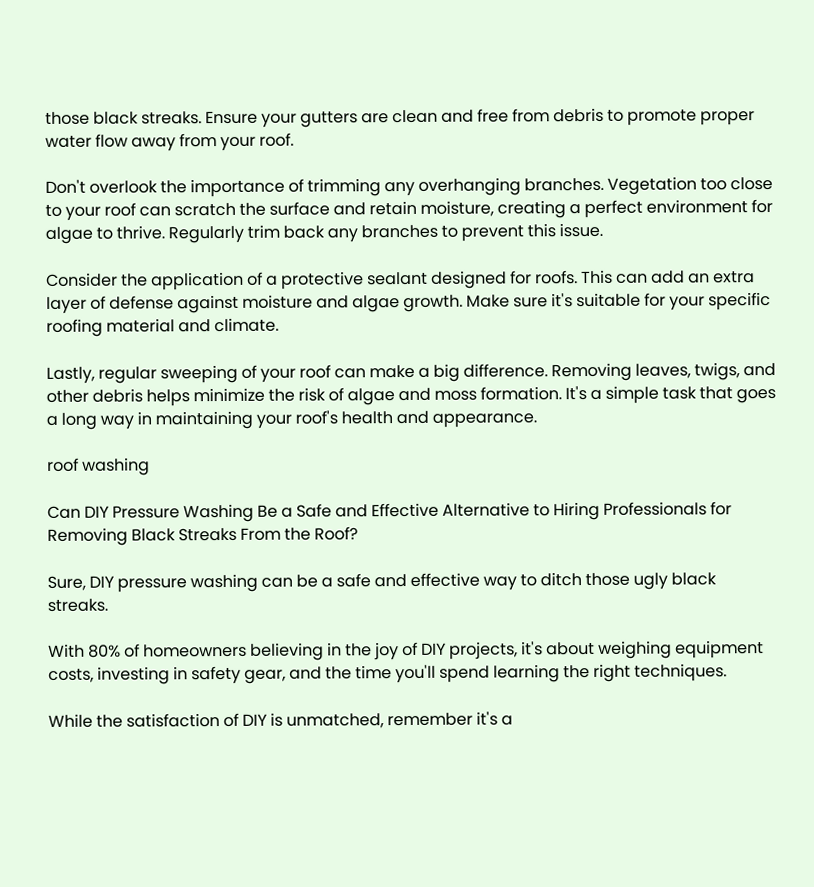those black streaks. Ensure your gutters are clean and free from debris to promote proper water flow away from your roof.

Don't overlook the importance of trimming any overhanging branches. Vegetation too close to your roof can scratch the surface and retain moisture, creating a perfect environment for algae to thrive. Regularly trim back any branches to prevent this issue.

Consider the application of a protective sealant designed for roofs. This can add an extra layer of defense against moisture and algae growth. Make sure it's suitable for your specific roofing material and climate.

Lastly, regular sweeping of your roof can make a big difference. Removing leaves, twigs, and other debris helps minimize the risk of algae and moss formation. It's a simple task that goes a long way in maintaining your roof's health and appearance.

roof washing

Can DIY Pressure Washing Be a Safe and Effective Alternative to Hiring Professionals for Removing Black Streaks From the Roof?

Sure, DIY pressure washing can be a safe and effective way to ditch those ugly black streaks.

With 80% of homeowners believing in the joy of DIY projects, it's about weighing equipment costs, investing in safety gear, and the time you'll spend learning the right techniques.

While the satisfaction of DIY is unmatched, remember it's a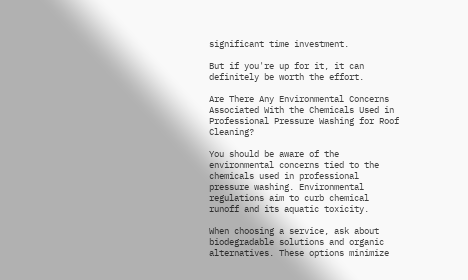significant time investment.

But if you're up for it, it can definitely be worth the effort.

Are There Any Environmental Concerns Associated With the Chemicals Used in Professional Pressure Washing for Roof Cleaning?

You should be aware of the environmental concerns tied to the chemicals used in professional pressure washing. Environmental regulations aim to curb chemical runoff and its aquatic toxicity.

When choosing a service, ask about biodegradable solutions and organic alternatives. These options minimize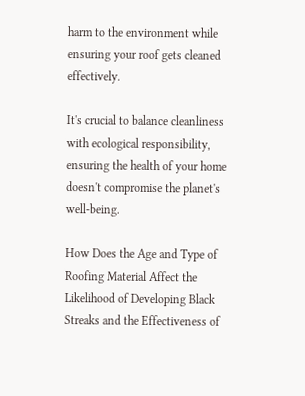harm to the environment while ensuring your roof gets cleaned effectively.

It's crucial to balance cleanliness with ecological responsibility, ensuring the health of your home doesn't compromise the planet's well-being.

How Does the Age and Type of Roofing Material Affect the Likelihood of Developing Black Streaks and the Effectiveness of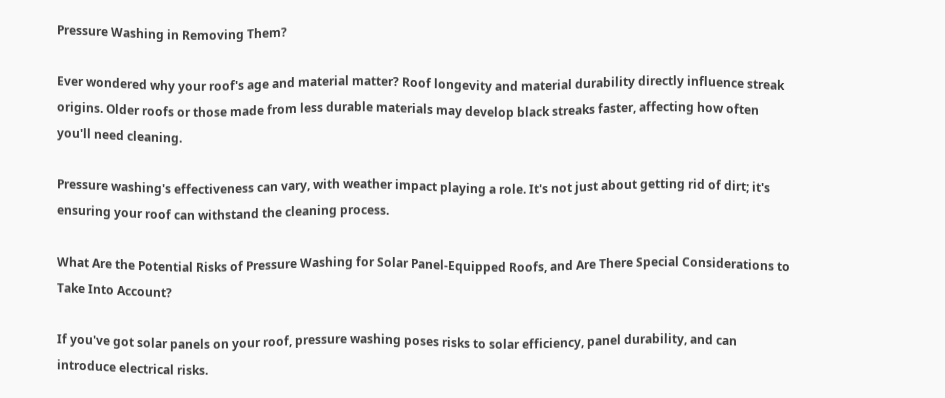Pressure Washing in Removing Them?

Ever wondered why your roof's age and material matter? Roof longevity and material durability directly influence streak origins. Older roofs or those made from less durable materials may develop black streaks faster, affecting how often you'll need cleaning.

Pressure washing's effectiveness can vary, with weather impact playing a role. It's not just about getting rid of dirt; it's ensuring your roof can withstand the cleaning process.

What Are the Potential Risks of Pressure Washing for Solar Panel-Equipped Roofs, and Are There Special Considerations to Take Into Account?

If you've got solar panels on your roof, pressure washing poses risks to solar efficiency, panel durability, and can introduce electrical risks.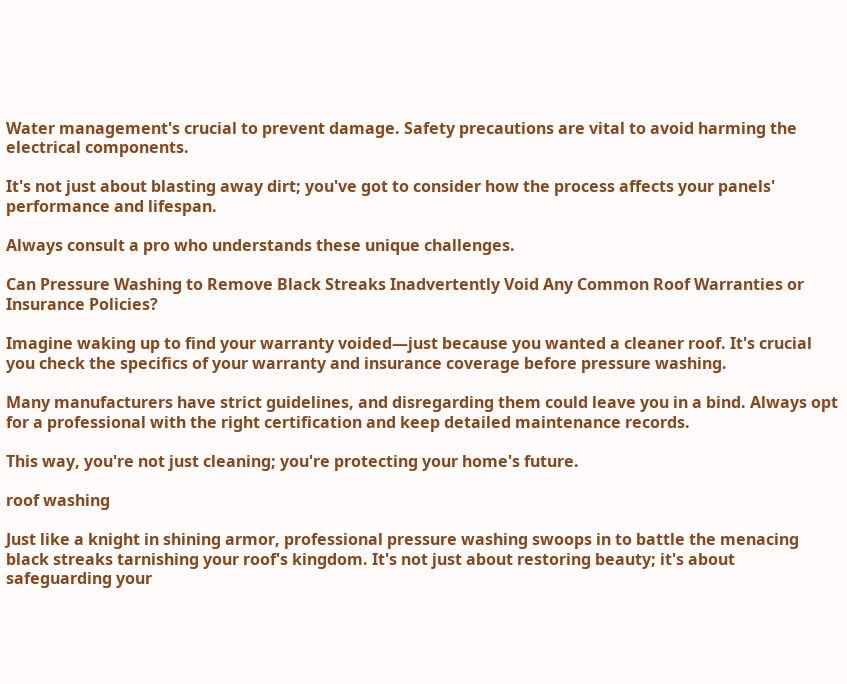Water management's crucial to prevent damage. Safety precautions are vital to avoid harming the electrical components.

It's not just about blasting away dirt; you've got to consider how the process affects your panels' performance and lifespan.

Always consult a pro who understands these unique challenges.

Can Pressure Washing to Remove Black Streaks Inadvertently Void Any Common Roof Warranties or Insurance Policies?

Imagine waking up to find your warranty voided—just because you wanted a cleaner roof. It's crucial you check the specifics of your warranty and insurance coverage before pressure washing.

Many manufacturers have strict guidelines, and disregarding them could leave you in a bind. Always opt for a professional with the right certification and keep detailed maintenance records.

This way, you're not just cleaning; you're protecting your home's future.

roof washing

Just like a knight in shining armor, professional pressure washing swoops in to battle the menacing black streaks tarnishing your roof's kingdom. It's not just about restoring beauty; it's about safeguarding your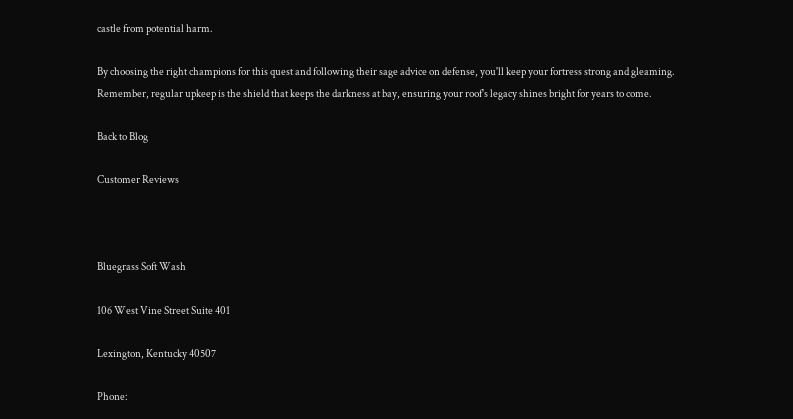castle from potential harm.

By choosing the right champions for this quest and following their sage advice on defense, you'll keep your fortress strong and gleaming. Remember, regular upkeep is the shield that keeps the darkness at bay, ensuring your roof's legacy shines bright for years to come.

Back to Blog

Customer Reviews



Bluegrass Soft Wash

106 West Vine Street Suite 401

Lexington, Kentucky 40507

Phone: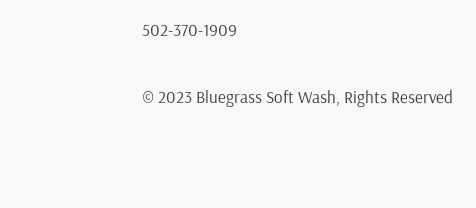502-370-1909

© 2023 Bluegrass Soft Wash, Rights Reserved